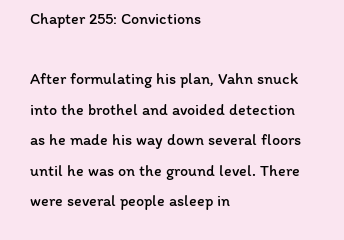Chapter 255: Convictions

After formulating his plan, Vahn snuck into the brothel and avoided detection as he made his way down several floors until he was on the ground level. There were several people asleep in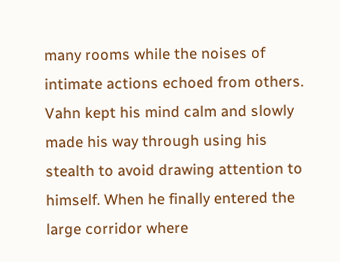many rooms while the noises of intimate actions echoed from others. Vahn kept his mind calm and slowly made his way through using his stealth to avoid drawing attention to himself. When he finally entered the large corridor where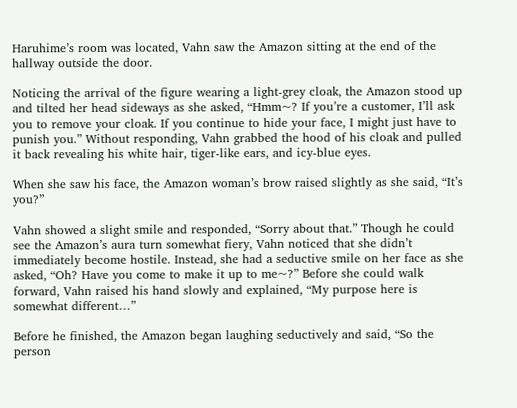Haruhime’s room was located, Vahn saw the Amazon sitting at the end of the hallway outside the door.

Noticing the arrival of the figure wearing a light-grey cloak, the Amazon stood up and tilted her head sideways as she asked, “Hmm~? If you’re a customer, I’ll ask you to remove your cloak. If you continue to hide your face, I might just have to punish you.” Without responding, Vahn grabbed the hood of his cloak and pulled it back revealing his white hair, tiger-like ears, and icy-blue eyes.

When she saw his face, the Amazon woman’s brow raised slightly as she said, “It’s you?”

Vahn showed a slight smile and responded, “Sorry about that.” Though he could see the Amazon’s aura turn somewhat fiery, Vahn noticed that she didn’t immediately become hostile. Instead, she had a seductive smile on her face as she asked, “Oh? Have you come to make it up to me~?” Before she could walk forward, Vahn raised his hand slowly and explained, “My purpose here is somewhat different…”

Before he finished, the Amazon began laughing seductively and said, “So the person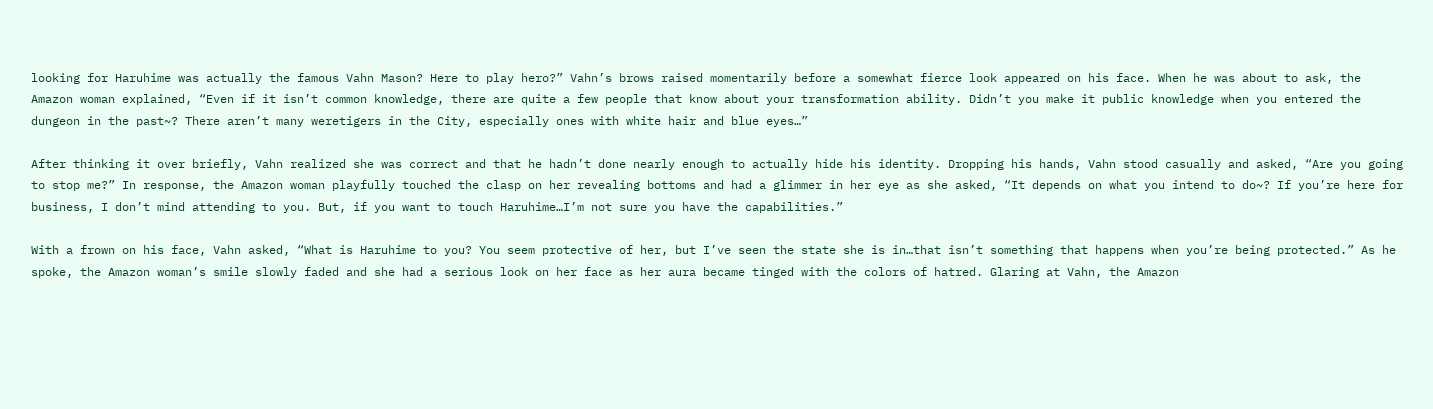looking for Haruhime was actually the famous Vahn Mason? Here to play hero?” Vahn’s brows raised momentarily before a somewhat fierce look appeared on his face. When he was about to ask, the Amazon woman explained, “Even if it isn’t common knowledge, there are quite a few people that know about your transformation ability. Didn’t you make it public knowledge when you entered the dungeon in the past~? There aren’t many weretigers in the City, especially ones with white hair and blue eyes…”

After thinking it over briefly, Vahn realized she was correct and that he hadn’t done nearly enough to actually hide his identity. Dropping his hands, Vahn stood casually and asked, “Are you going to stop me?” In response, the Amazon woman playfully touched the clasp on her revealing bottoms and had a glimmer in her eye as she asked, “It depends on what you intend to do~? If you’re here for business, I don’t mind attending to you. But, if you want to touch Haruhime…I’m not sure you have the capabilities.”

With a frown on his face, Vahn asked, “What is Haruhime to you? You seem protective of her, but I’ve seen the state she is in…that isn’t something that happens when you’re being protected.” As he spoke, the Amazon woman’s smile slowly faded and she had a serious look on her face as her aura became tinged with the colors of hatred. Glaring at Vahn, the Amazon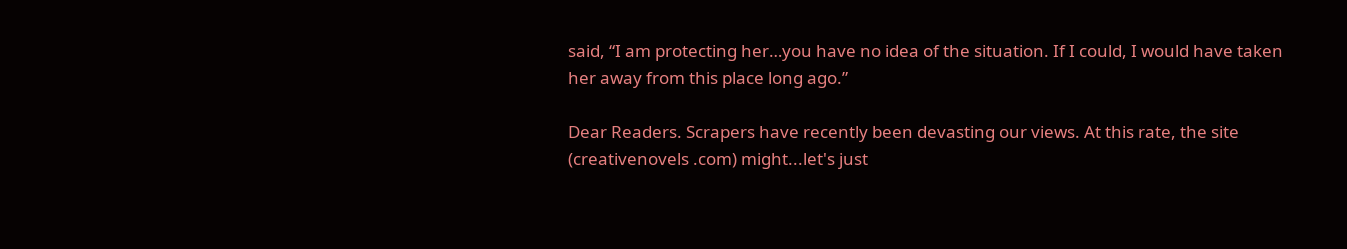said, “I am protecting her…you have no idea of the situation. If I could, I would have taken her away from this place long ago.”

Dear Readers. Scrapers have recently been devasting our views. At this rate, the site (creativenovels .com) might...let's just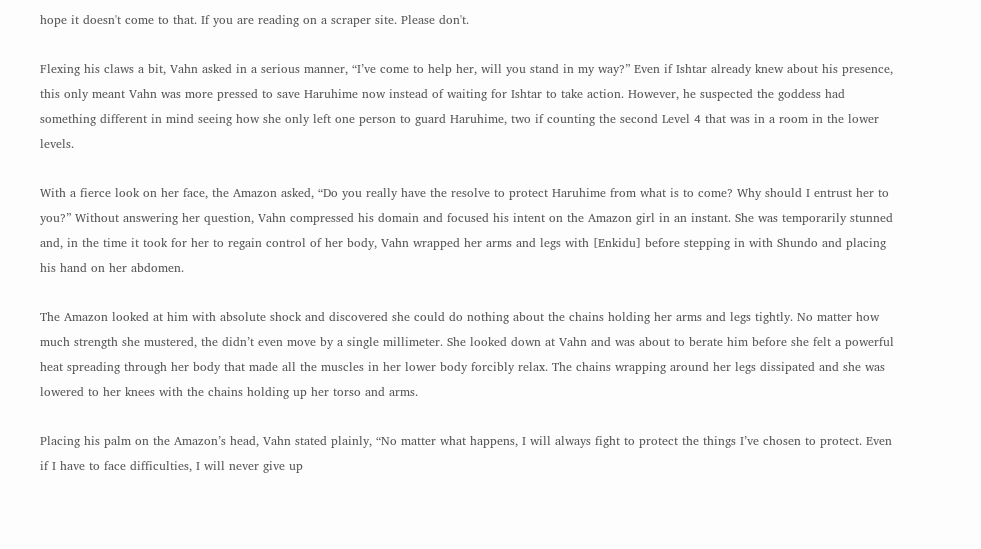hope it doesn't come to that. If you are reading on a scraper site. Please don't.

Flexing his claws a bit, Vahn asked in a serious manner, “I’ve come to help her, will you stand in my way?” Even if Ishtar already knew about his presence, this only meant Vahn was more pressed to save Haruhime now instead of waiting for Ishtar to take action. However, he suspected the goddess had something different in mind seeing how she only left one person to guard Haruhime, two if counting the second Level 4 that was in a room in the lower levels.

With a fierce look on her face, the Amazon asked, “Do you really have the resolve to protect Haruhime from what is to come? Why should I entrust her to you?” Without answering her question, Vahn compressed his domain and focused his intent on the Amazon girl in an instant. She was temporarily stunned and, in the time it took for her to regain control of her body, Vahn wrapped her arms and legs with [Enkidu] before stepping in with Shundo and placing his hand on her abdomen.

The Amazon looked at him with absolute shock and discovered she could do nothing about the chains holding her arms and legs tightly. No matter how much strength she mustered, the didn’t even move by a single millimeter. She looked down at Vahn and was about to berate him before she felt a powerful heat spreading through her body that made all the muscles in her lower body forcibly relax. The chains wrapping around her legs dissipated and she was lowered to her knees with the chains holding up her torso and arms.

Placing his palm on the Amazon’s head, Vahn stated plainly, “No matter what happens, I will always fight to protect the things I’ve chosen to protect. Even if I have to face difficulties, I will never give up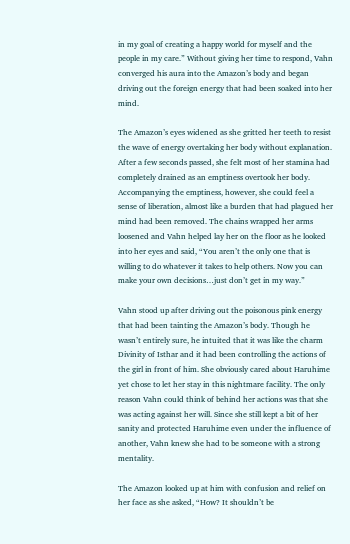in my goal of creating a happy world for myself and the people in my care.” Without giving her time to respond, Vahn converged his aura into the Amazon’s body and began driving out the foreign energy that had been soaked into her mind.

The Amazon’s eyes widened as she gritted her teeth to resist the wave of energy overtaking her body without explanation. After a few seconds passed, she felt most of her stamina had completely drained as an emptiness overtook her body. Accompanying the emptiness, however, she could feel a sense of liberation, almost like a burden that had plagued her mind had been removed. The chains wrapped her arms loosened and Vahn helped lay her on the floor as he looked into her eyes and said, “You aren’t the only one that is willing to do whatever it takes to help others. Now you can make your own decisions…just don’t get in my way.”

Vahn stood up after driving out the poisonous pink energy that had been tainting the Amazon’s body. Though he wasn’t entirely sure, he intuited that it was like the charm Divinity of Isthar and it had been controlling the actions of the girl in front of him. She obviously cared about Haruhime yet chose to let her stay in this nightmare facility. The only reason Vahn could think of behind her actions was that she was acting against her will. Since she still kept a bit of her sanity and protected Haruhime even under the influence of another, Vahn knew she had to be someone with a strong mentality.

The Amazon looked up at him with confusion and relief on her face as she asked, “How? It shouldn’t be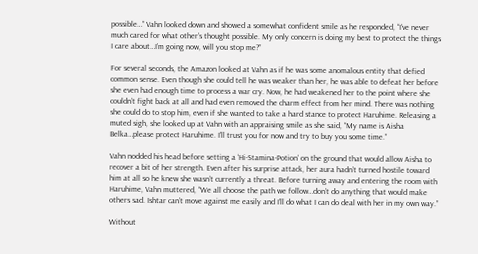possible…” Vahn looked down and showed a somewhat confident smile as he responded, “I’ve never much cared for what other’s thought possible. My only concern is doing my best to protect the things I care about…I’m going now, will you stop me?”

For several seconds, the Amazon looked at Vahn as if he was some anomalous entity that defied common sense. Even though she could tell he was weaker than her, he was able to defeat her before she even had enough time to process a war cry. Now, he had weakened her to the point where she couldn’t fight back at all and had even removed the charm effect from her mind. There was nothing she could do to stop him, even if she wanted to take a hard stance to protect Haruhime. Releasing a muted sigh, she looked up at Vahn with an appraising smile as she said, “My name is Aisha Belka…please protect Haruhime. I’ll trust you for now and try to buy you some time.”

Vahn nodded his head before setting a ‘Hi-Stamina-Potion’ on the ground that would allow Aisha to recover a bit of her strength. Even after his surprise attack, her aura hadn’t turned hostile toward him at all so he knew she wasn’t currently a threat. Before turning away and entering the room with Haruhime, Vahn muttered, “We all choose the path we follow…don’t do anything that would make others sad. Ishtar can’t move against me easily and I’ll do what I can do deal with her in my own way.”

Without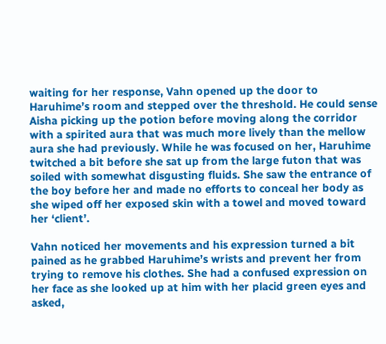waiting for her response, Vahn opened up the door to Haruhime’s room and stepped over the threshold. He could sense Aisha picking up the potion before moving along the corridor with a spirited aura that was much more lively than the mellow aura she had previously. While he was focused on her, Haruhime twitched a bit before she sat up from the large futon that was soiled with somewhat disgusting fluids. She saw the entrance of the boy before her and made no efforts to conceal her body as she wiped off her exposed skin with a towel and moved toward her ‘client’.

Vahn noticed her movements and his expression turned a bit pained as he grabbed Haruhime’s wrists and prevent her from trying to remove his clothes. She had a confused expression on her face as she looked up at him with her placid green eyes and asked,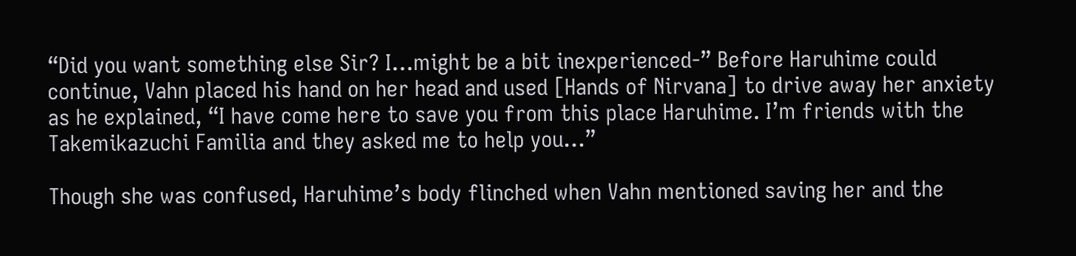“Did you want something else Sir? I…might be a bit inexperienced-” Before Haruhime could continue, Vahn placed his hand on her head and used [Hands of Nirvana] to drive away her anxiety as he explained, “I have come here to save you from this place Haruhime. I’m friends with the Takemikazuchi Familia and they asked me to help you…”

Though she was confused, Haruhime’s body flinched when Vahn mentioned saving her and the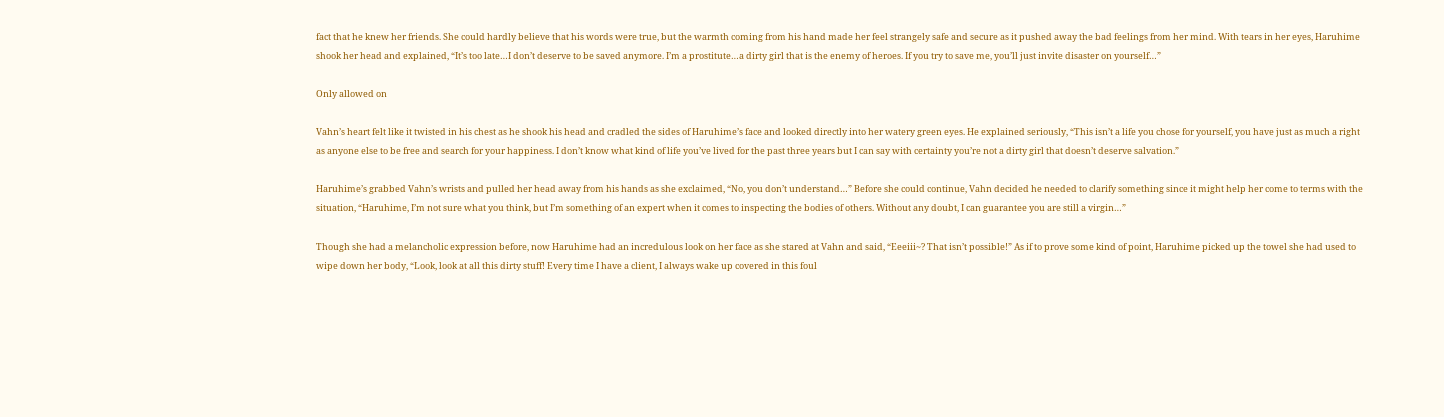fact that he knew her friends. She could hardly believe that his words were true, but the warmth coming from his hand made her feel strangely safe and secure as it pushed away the bad feelings from her mind. With tears in her eyes, Haruhime shook her head and explained, “It’s too late…I don’t deserve to be saved anymore. I’m a prostitute…a dirty girl that is the enemy of heroes. If you try to save me, you’ll just invite disaster on yourself…”

Only allowed on

Vahn’s heart felt like it twisted in his chest as he shook his head and cradled the sides of Haruhime’s face and looked directly into her watery green eyes. He explained seriously, “This isn’t a life you chose for yourself, you have just as much a right as anyone else to be free and search for your happiness. I don’t know what kind of life you’ve lived for the past three years but I can say with certainty you’re not a dirty girl that doesn’t deserve salvation.”

Haruhime’s grabbed Vahn’s wrists and pulled her head away from his hands as she exclaimed, “No, you don’t understand…” Before she could continue, Vahn decided he needed to clarify something since it might help her come to terms with the situation, “Haruhime, I’m not sure what you think, but I’m something of an expert when it comes to inspecting the bodies of others. Without any doubt, I can guarantee you are still a virgin…”

Though she had a melancholic expression before, now Haruhime had an incredulous look on her face as she stared at Vahn and said, “Eeeiii~? That isn’t possible!” As if to prove some kind of point, Haruhime picked up the towel she had used to wipe down her body, “Look, look at all this dirty stuff! Every time I have a client, I always wake up covered in this foul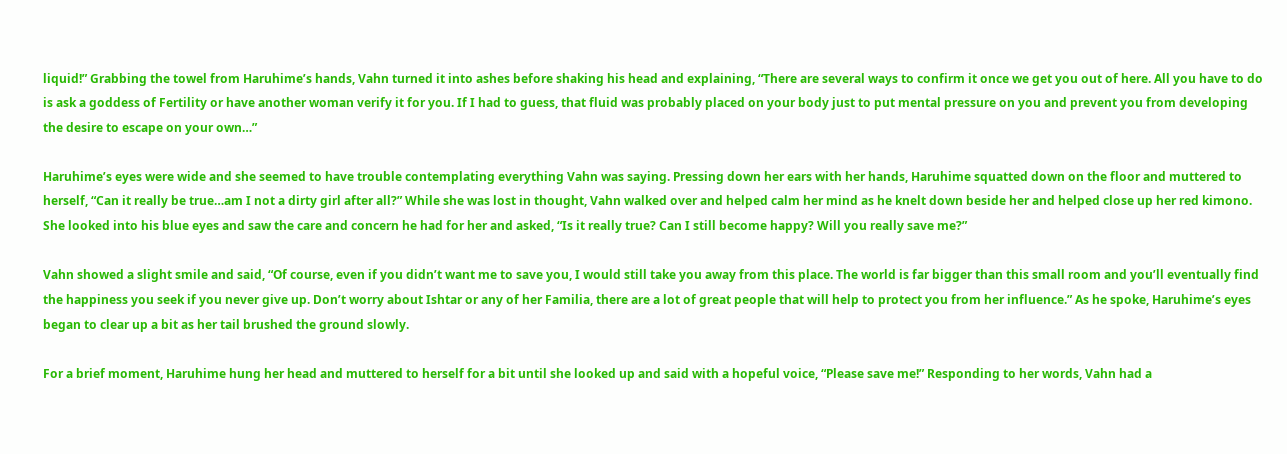liquid!” Grabbing the towel from Haruhime’s hands, Vahn turned it into ashes before shaking his head and explaining, “There are several ways to confirm it once we get you out of here. All you have to do is ask a goddess of Fertility or have another woman verify it for you. If I had to guess, that fluid was probably placed on your body just to put mental pressure on you and prevent you from developing the desire to escape on your own…”

Haruhime’s eyes were wide and she seemed to have trouble contemplating everything Vahn was saying. Pressing down her ears with her hands, Haruhime squatted down on the floor and muttered to herself, “Can it really be true…am I not a dirty girl after all?” While she was lost in thought, Vahn walked over and helped calm her mind as he knelt down beside her and helped close up her red kimono. She looked into his blue eyes and saw the care and concern he had for her and asked, “Is it really true? Can I still become happy? Will you really save me?”

Vahn showed a slight smile and said, “Of course, even if you didn’t want me to save you, I would still take you away from this place. The world is far bigger than this small room and you’ll eventually find the happiness you seek if you never give up. Don’t worry about Ishtar or any of her Familia, there are a lot of great people that will help to protect you from her influence.” As he spoke, Haruhime’s eyes began to clear up a bit as her tail brushed the ground slowly.

For a brief moment, Haruhime hung her head and muttered to herself for a bit until she looked up and said with a hopeful voice, “Please save me!” Responding to her words, Vahn had a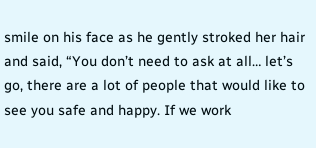smile on his face as he gently stroked her hair and said, “You don’t need to ask at all… let’s go, there are a lot of people that would like to see you safe and happy. If we work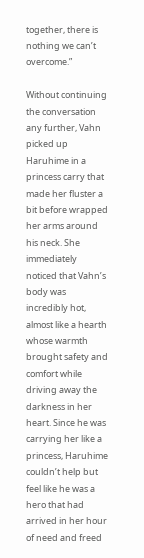together, there is nothing we can’t overcome.”

Without continuing the conversation any further, Vahn picked up Haruhime in a princess carry that made her fluster a bit before wrapped her arms around his neck. She immediately noticed that Vahn’s body was incredibly hot, almost like a hearth whose warmth brought safety and comfort while driving away the darkness in her heart. Since he was carrying her like a princess, Haruhime couldn’t help but feel like he was a hero that had arrived in her hour of need and freed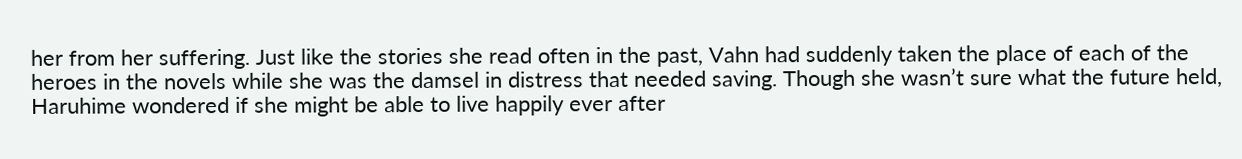her from her suffering. Just like the stories she read often in the past, Vahn had suddenly taken the place of each of the heroes in the novels while she was the damsel in distress that needed saving. Though she wasn’t sure what the future held, Haruhime wondered if she might be able to live happily ever after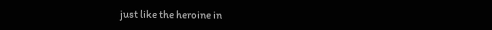just like the heroine in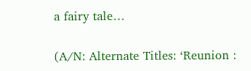a fairy tale…

(A/N: Alternate Titles: ‘Reunion :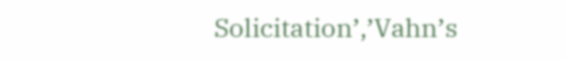Solicitation’,’Vahn’s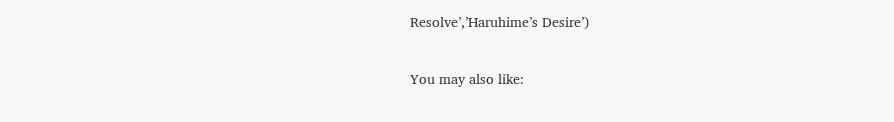Resolve’,’Haruhime’s Desire’)

You may also like: